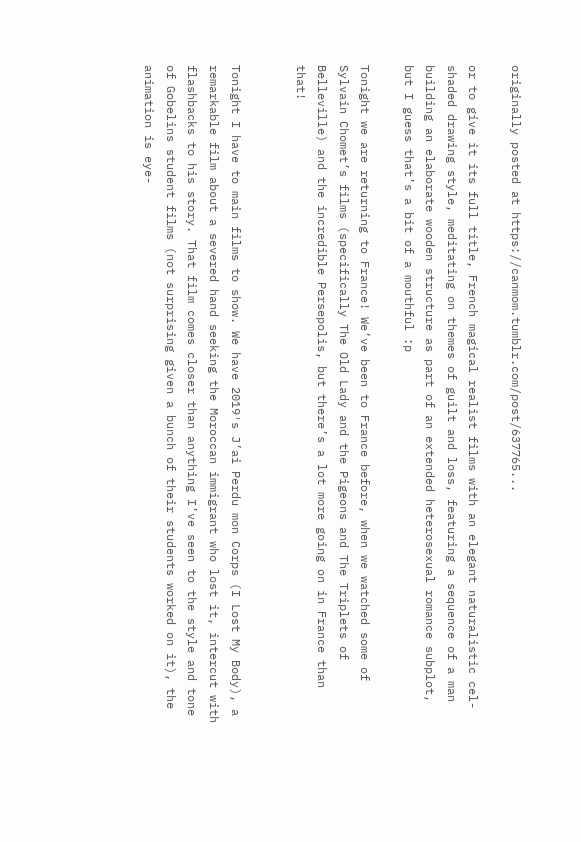originally posted at https://canmom.tumblr.com/post/637765...

or to give it its full title, French magical realist films with an elegant naturalistic cel-shaded drawing style, meditating on themes of guilt and loss, featuring a sequence of a man building an elaborate wooden structure as part of an extended heterosexual romance subplot, but I guess that’s a bit of a mouthful :p

Tonight we are returning to France! We’ve been to France before, when we watched some of Sylvain Chomet’s films (specifically The Old Lady and the Pigeons and The Triplets of Belleville) and the incredible Persepolis, but there’s a lot more going on in France than that!


Tonight I have to main films to show. We have 2019′s J’ai Perdu mon Corps (I Lost My Body), a remarkable film about a severed hand seeking the Moroccan immigrant who lost it, intercut with flashbacks to his story. That film comes closer than anything I’ve seen to the style and tone of Gobelins student films (not surprising given a bunch of their students worked on it), the animation is eye-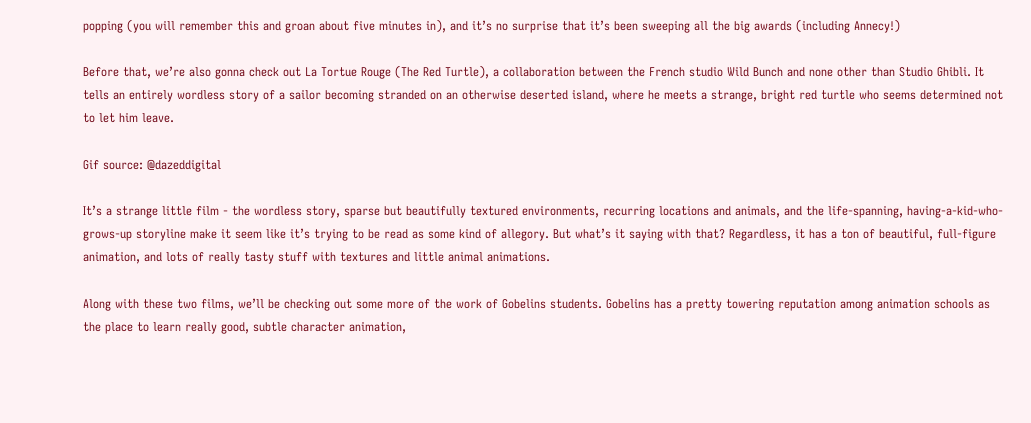popping (you will remember this and groan about five minutes in), and it’s no surprise that it’s been sweeping all the big awards (including Annecy!)

Before that, we’re also gonna check out La Tortue Rouge (The Red Turtle), a collaboration between the French studio Wild Bunch and none other than Studio Ghibli. It tells an entirely wordless story of a sailor becoming stranded on an otherwise deserted island, where he meets a strange, bright red turtle who seems determined not to let him leave.

Gif source: @dazeddigital

It’s a strange little film - the wordless story, sparse but beautifully textured environments, recurring locations and animals, and the life-spanning, having-a-kid-who-grows-up storyline make it seem like it’s trying to be read as some kind of allegory. But what’s it saying with that? Regardless, it has a ton of beautiful, full-figure animation, and lots of really tasty stuff with textures and little animal animations.

Along with these two films, we’ll be checking out some more of the work of Gobelins students. Gobelins has a pretty towering reputation among animation schools as the place to learn really good, subtle character animation,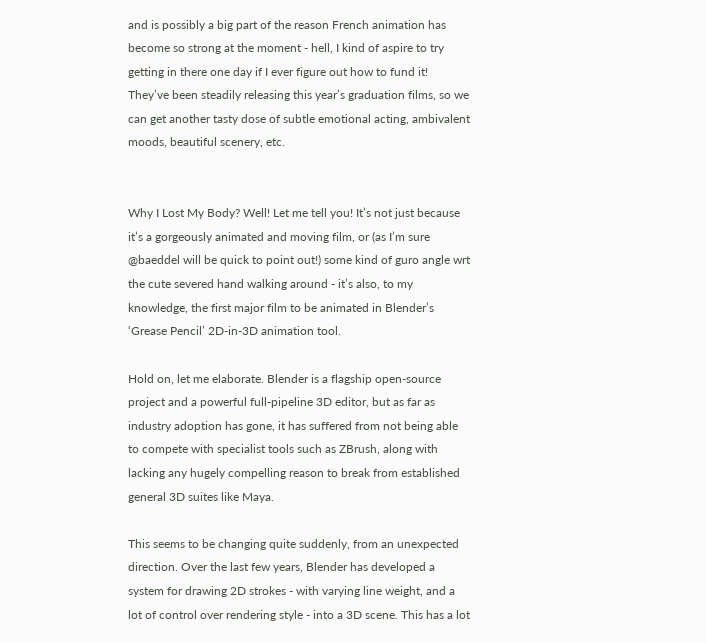and is possibly a big part of the reason French animation has become so strong at the moment - hell, I kind of aspire to try getting in there one day if I ever figure out how to fund it! They’ve been steadily releasing this year’s graduation films, so we can get another tasty dose of subtle emotional acting, ambivalent moods, beautiful scenery, etc.


Why I Lost My Body? Well! Let me tell you! It’s not just because it’s a gorgeously animated and moving film, or (as I’m sure @baeddel will be quick to point out!) some kind of guro angle wrt the cute severed hand walking around - it’s also, to my knowledge, the first major film to be animated in Blender’s ‘Grease Pencil’ 2D-in-3D animation tool.

Hold on, let me elaborate. Blender is a flagship open-source project and a powerful full-pipeline 3D editor, but as far as industry adoption has gone, it has suffered from not being able to compete with specialist tools such as ZBrush, along with lacking any hugely compelling reason to break from established general 3D suites like Maya.

This seems to be changing quite suddenly, from an unexpected direction. Over the last few years, Blender has developed a system for drawing 2D strokes - with varying line weight, and a lot of control over rendering style - into a 3D scene. This has a lot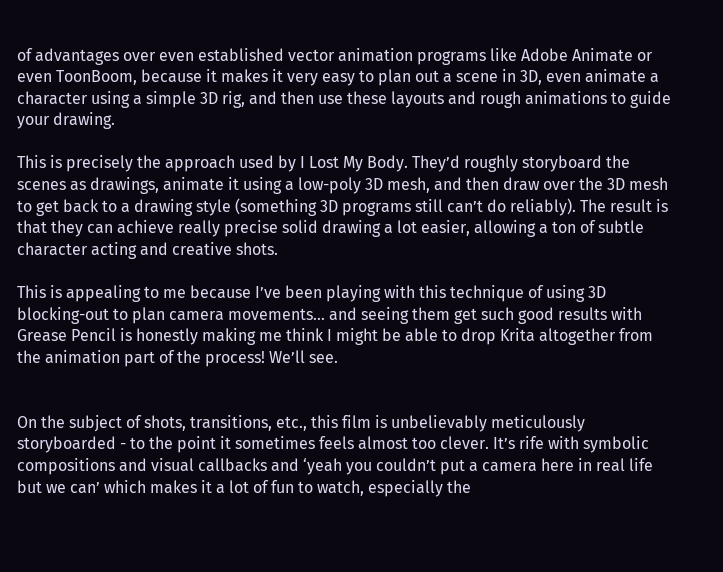of advantages over even established vector animation programs like Adobe Animate or even ToonBoom, because it makes it very easy to plan out a scene in 3D, even animate a character using a simple 3D rig, and then use these layouts and rough animations to guide your drawing.

This is precisely the approach used by I Lost My Body. They’d roughly storyboard the scenes as drawings, animate it using a low-poly 3D mesh, and then draw over the 3D mesh to get back to a drawing style (something 3D programs still can’t do reliably). The result is that they can achieve really precise solid drawing a lot easier, allowing a ton of subtle character acting and creative shots.

This is appealing to me because I’ve been playing with this technique of using 3D blocking-out to plan camera movements… and seeing them get such good results with Grease Pencil is honestly making me think I might be able to drop Krita altogether from the animation part of the process! We’ll see.


On the subject of shots, transitions, etc., this film is unbelievably meticulously storyboarded - to the point it sometimes feels almost too clever. It’s rife with symbolic compositions and visual callbacks and ‘yeah you couldn’t put a camera here in real life but we can’ which makes it a lot of fun to watch, especially the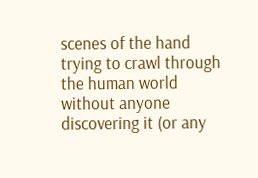scenes of the hand trying to crawl through the human world without anyone discovering it (or any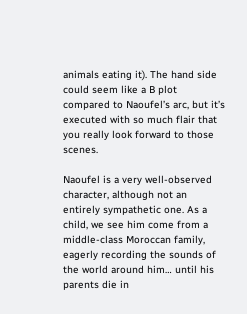animals eating it). The hand side could seem like a B plot compared to Naoufel’s arc, but it’s executed with so much flair that you really look forward to those scenes.

Naoufel is a very well-observed character, although not an entirely sympathetic one. As a child, we see him come from a middle-class Moroccan family, eagerly recording the sounds of the world around him… until his parents die in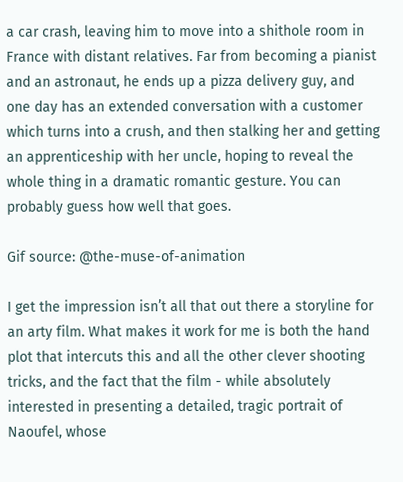a car crash, leaving him to move into a shithole room in France with distant relatives. Far from becoming a pianist and an astronaut, he ends up a pizza delivery guy, and one day has an extended conversation with a customer which turns into a crush, and then stalking her and getting an apprenticeship with her uncle, hoping to reveal the whole thing in a dramatic romantic gesture. You can probably guess how well that goes.

Gif source: @the-muse-of-animation

I get the impression isn’t all that out there a storyline for an arty film. What makes it work for me is both the hand plot that intercuts this and all the other clever shooting tricks, and the fact that the film - while absolutely interested in presenting a detailed, tragic portrait of Naoufel, whose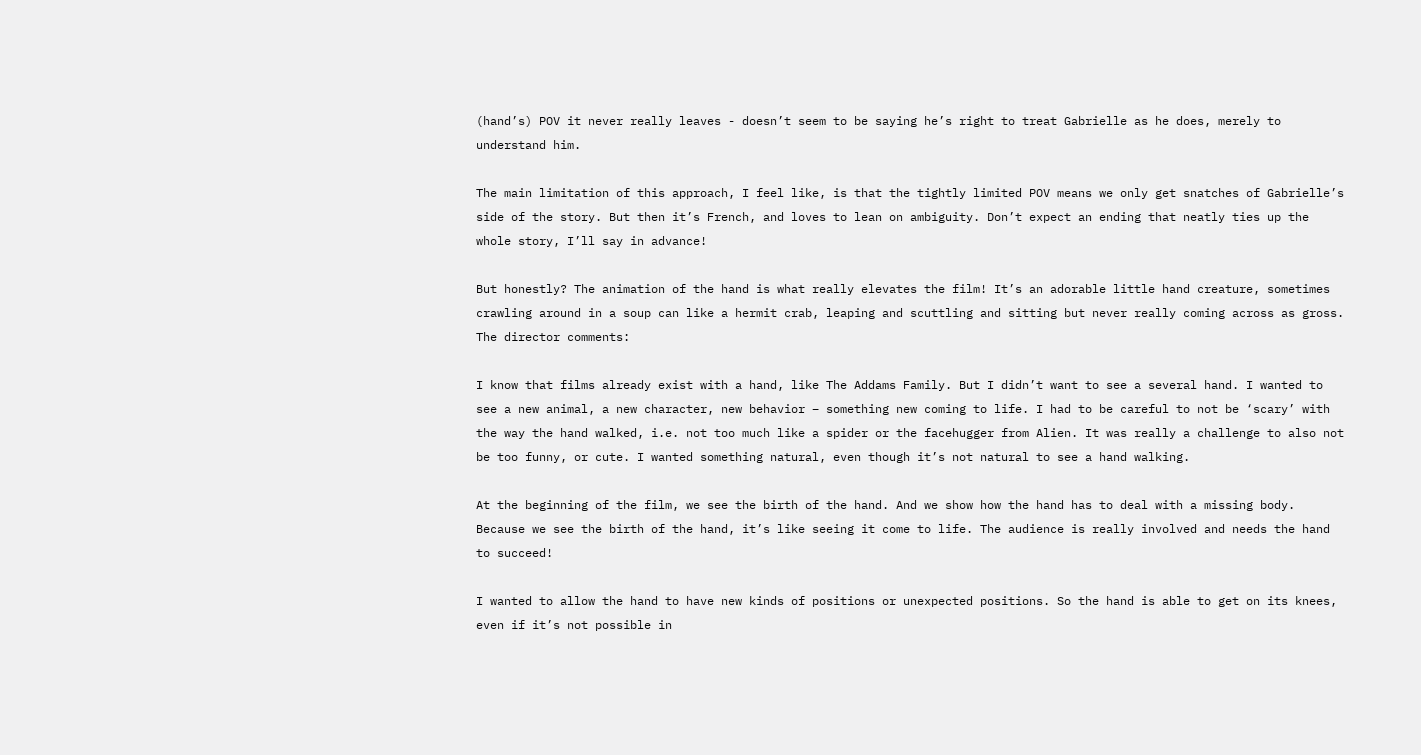(hand’s) POV it never really leaves - doesn’t seem to be saying he’s right to treat Gabrielle as he does, merely to understand him.

The main limitation of this approach, I feel like, is that the tightly limited POV means we only get snatches of Gabrielle’s side of the story. But then it’s French, and loves to lean on ambiguity. Don’t expect an ending that neatly ties up the whole story, I’ll say in advance!

But honestly? The animation of the hand is what really elevates the film! It’s an adorable little hand creature, sometimes crawling around in a soup can like a hermit crab, leaping and scuttling and sitting but never really coming across as gross. The director comments:

I know that films already exist with a hand, like The Addams Family. But I didn’t want to see a several hand. I wanted to see a new animal, a new character, new behavior – something new coming to life. I had to be careful to not be ‘scary’ with the way the hand walked, i.e. not too much like a spider or the facehugger from Alien. It was really a challenge to also not be too funny, or cute. I wanted something natural, even though it’s not natural to see a hand walking.

At the beginning of the film, we see the birth of the hand. And we show how the hand has to deal with a missing body. Because we see the birth of the hand, it’s like seeing it come to life. The audience is really involved and needs the hand to succeed!

I wanted to allow the hand to have new kinds of positions or unexpected positions. So the hand is able to get on its knees, even if it’s not possible in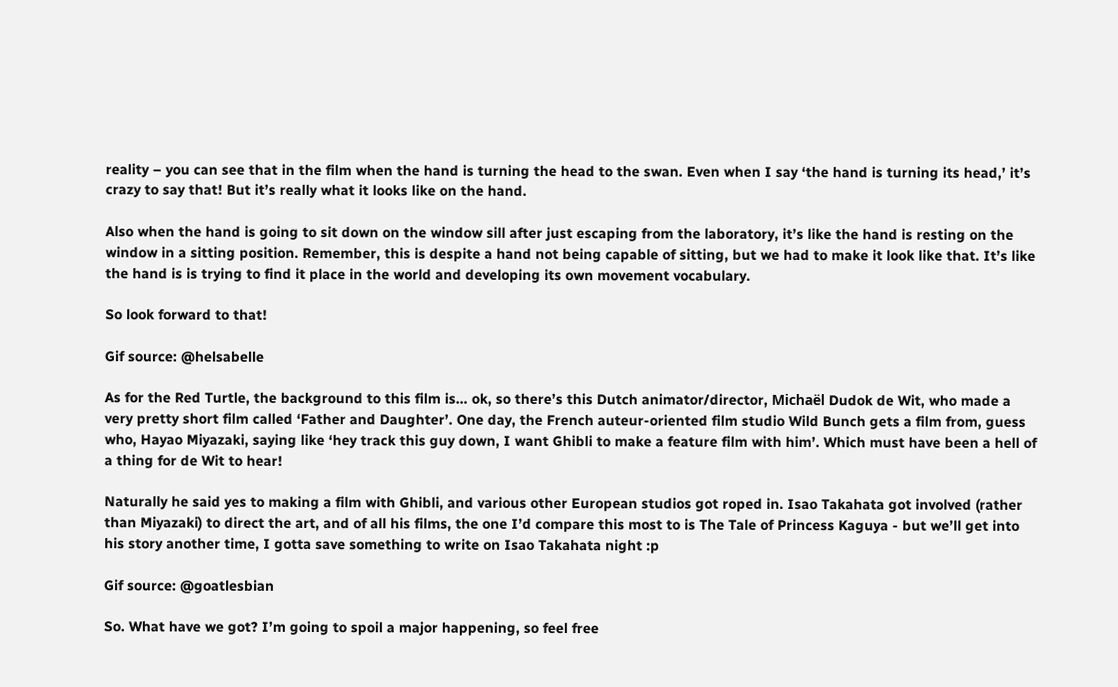reality – you can see that in the film when the hand is turning the head to the swan. Even when I say ‘the hand is turning its head,’ it’s crazy to say that! But it’s really what it looks like on the hand.

Also when the hand is going to sit down on the window sill after just escaping from the laboratory, it’s like the hand is resting on the window in a sitting position. Remember, this is despite a hand not being capable of sitting, but we had to make it look like that. It’s like the hand is is trying to find it place in the world and developing its own movement vocabulary.

So look forward to that!

Gif source: @helsabelle

As for the Red Turtle, the background to this film is… ok, so there’s this Dutch animator/director, Michaël Dudok de Wit, who made a very pretty short film called ‘Father and Daughter’. One day, the French auteur-oriented film studio Wild Bunch gets a film from, guess who, Hayao Miyazaki, saying like ‘hey track this guy down, I want Ghibli to make a feature film with him’. Which must have been a hell of a thing for de Wit to hear!

Naturally he said yes to making a film with Ghibli, and various other European studios got roped in. Isao Takahata got involved (rather than Miyazaki) to direct the art, and of all his films, the one I’d compare this most to is The Tale of Princess Kaguya - but we’ll get into his story another time, I gotta save something to write on Isao Takahata night :p

Gif source: @goatlesbian

So. What have we got? I’m going to spoil a major happening, so feel free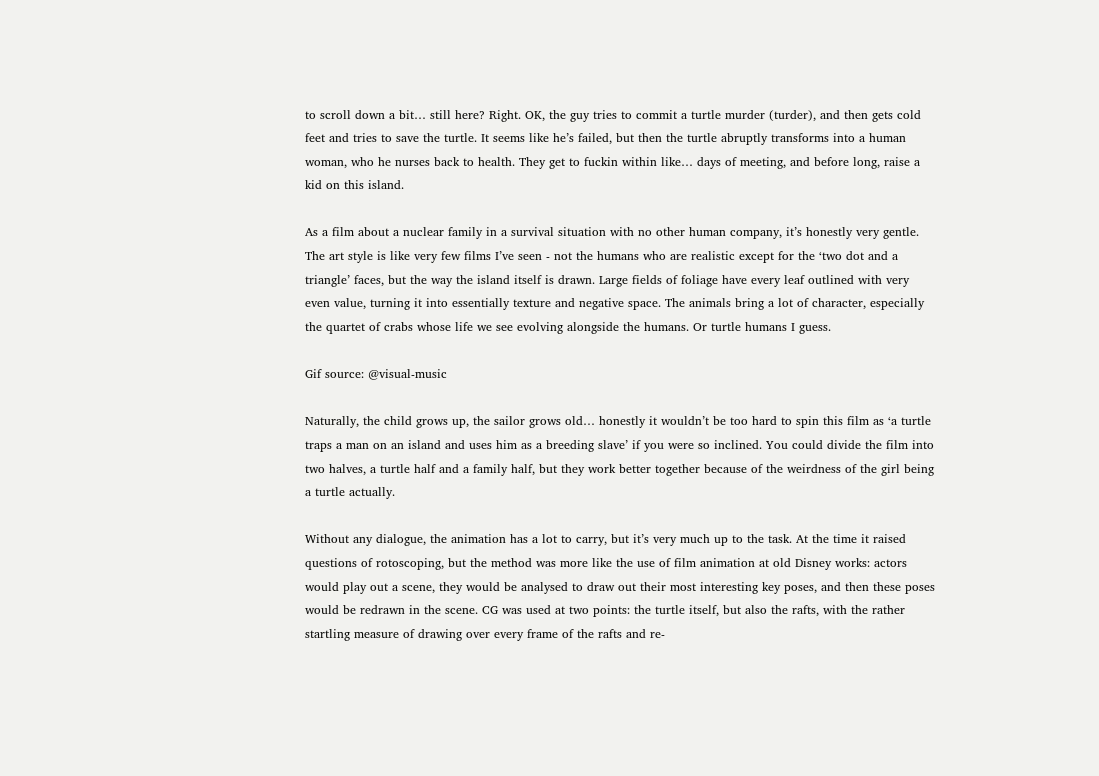to scroll down a bit… still here? Right. OK, the guy tries to commit a turtle murder (turder), and then gets cold feet and tries to save the turtle. It seems like he’s failed, but then the turtle abruptly transforms into a human woman, who he nurses back to health. They get to fuckin within like… days of meeting, and before long, raise a kid on this island.

As a film about a nuclear family in a survival situation with no other human company, it’s honestly very gentle. The art style is like very few films I’ve seen - not the humans who are realistic except for the ‘two dot and a triangle’ faces, but the way the island itself is drawn. Large fields of foliage have every leaf outlined with very even value, turning it into essentially texture and negative space. The animals bring a lot of character, especially the quartet of crabs whose life we see evolving alongside the humans. Or turtle humans I guess.

Gif source: @visual-music

Naturally, the child grows up, the sailor grows old… honestly it wouldn’t be too hard to spin this film as ‘a turtle traps a man on an island and uses him as a breeding slave’ if you were so inclined. You could divide the film into two halves, a turtle half and a family half, but they work better together because of the weirdness of the girl being a turtle actually.

Without any dialogue, the animation has a lot to carry, but it’s very much up to the task. At the time it raised questions of rotoscoping, but the method was more like the use of film animation at old Disney works: actors would play out a scene, they would be analysed to draw out their most interesting key poses, and then these poses would be redrawn in the scene. CG was used at two points: the turtle itself, but also the rafts, with the rather startling measure of drawing over every frame of the rafts and re-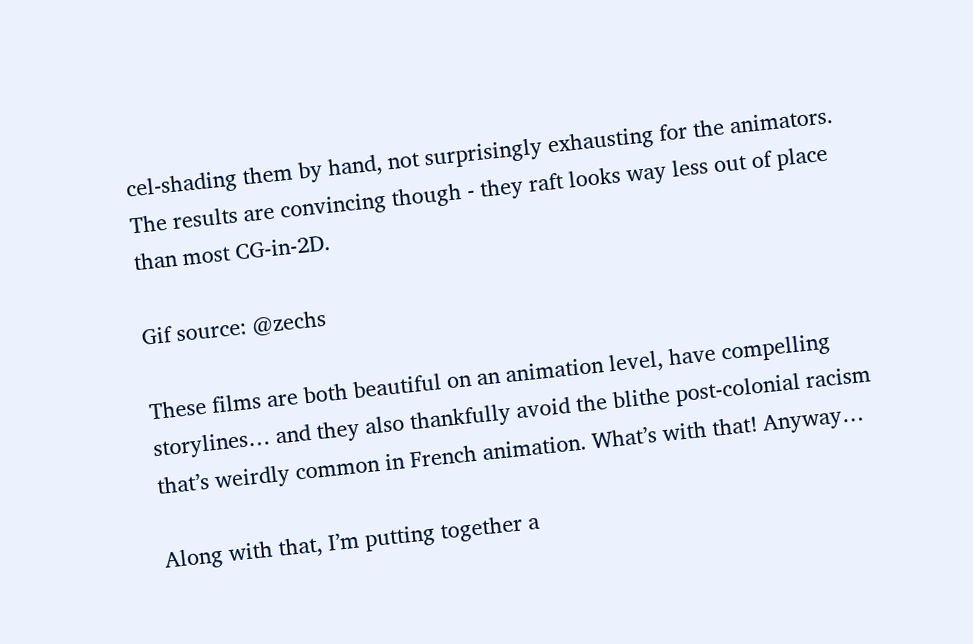cel-shading them by hand, not surprisingly exhausting for the animators. The results are convincing though - they raft looks way less out of place than most CG-in-2D.

Gif source: @zechs

These films are both beautiful on an animation level, have compelling storylines… and they also thankfully avoid the blithe post-colonial racism that’s weirdly common in French animation. What’s with that! Anyway…

Along with that, I’m putting together a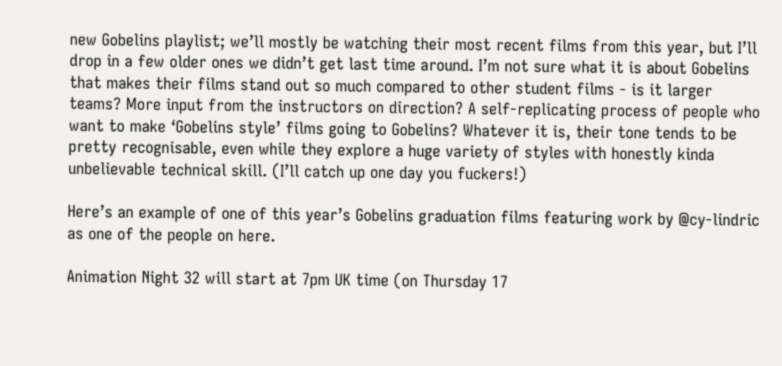new Gobelins playlist; we’ll mostly be watching their most recent films from this year, but I’ll drop in a few older ones we didn’t get last time around. I’m not sure what it is about Gobelins that makes their films stand out so much compared to other student films - is it larger teams? More input from the instructors on direction? A self-replicating process of people who want to make ‘Gobelins style’ films going to Gobelins? Whatever it is, their tone tends to be pretty recognisable, even while they explore a huge variety of styles with honestly kinda unbelievable technical skill. (I’ll catch up one day you fuckers!)

Here’s an example of one of this year’s Gobelins graduation films featuring work by @cy-lindric as one of the people on here.

Animation Night 32 will start at 7pm UK time (on Thursday 17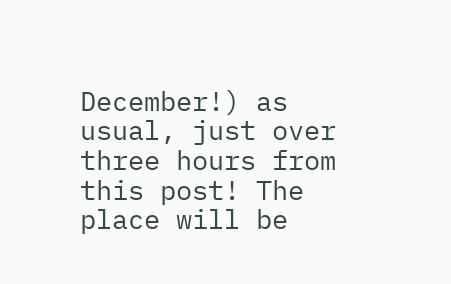December!) as usual, just over three hours from this post! The place will be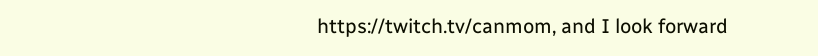https://twitch.tv/canmom, and I look forward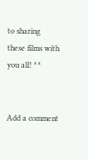to sharing these films with you all! ^^


Add a comment